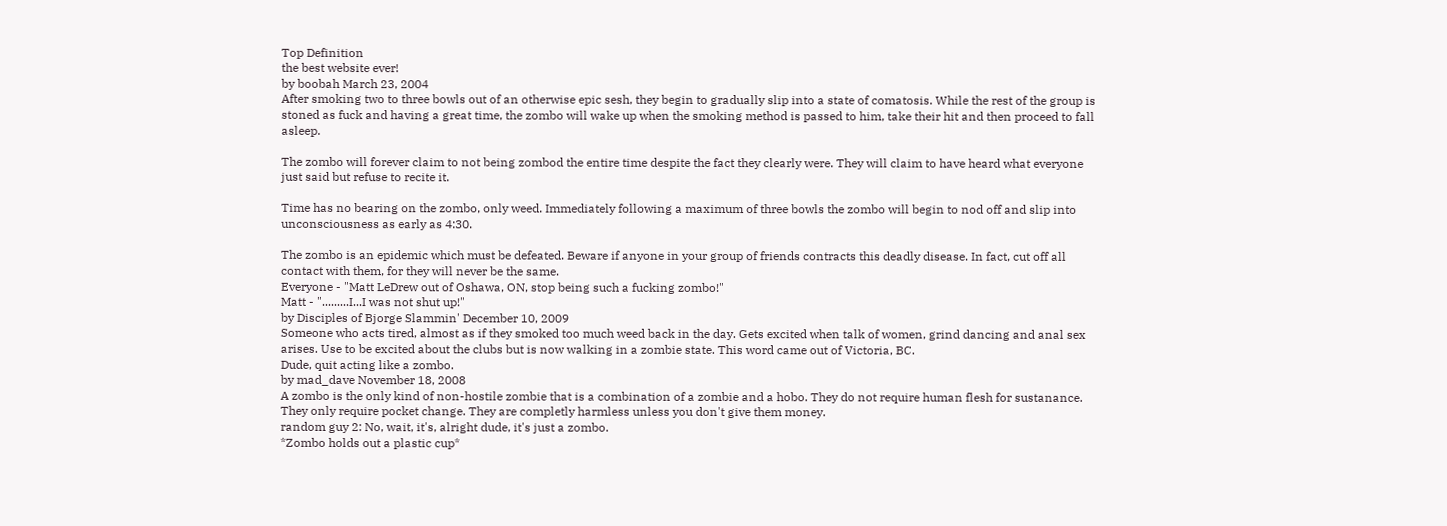Top Definition
the best website ever!
by boobah March 23, 2004
After smoking two to three bowls out of an otherwise epic sesh, they begin to gradually slip into a state of comatosis. While the rest of the group is stoned as fuck and having a great time, the zombo will wake up when the smoking method is passed to him, take their hit and then proceed to fall asleep.

The zombo will forever claim to not being zombod the entire time despite the fact they clearly were. They will claim to have heard what everyone just said but refuse to recite it.

Time has no bearing on the zombo, only weed. Immediately following a maximum of three bowls the zombo will begin to nod off and slip into unconsciousness as early as 4:30.

The zombo is an epidemic which must be defeated. Beware if anyone in your group of friends contracts this deadly disease. In fact, cut off all contact with them, for they will never be the same.
Everyone - "Matt LeDrew out of Oshawa, ON, stop being such a fucking zombo!"
Matt - ".........I...I was not shut up!"
by Disciples of Bjorge Slammin' December 10, 2009
Someone who acts tired, almost as if they smoked too much weed back in the day. Gets excited when talk of women, grind dancing and anal sex arises. Use to be excited about the clubs but is now walking in a zombie state. This word came out of Victoria, BC.
Dude, quit acting like a zombo.
by mad_dave November 18, 2008
A zombo is the only kind of non-hostile zombie that is a combination of a zombie and a hobo. They do not require human flesh for sustanance. They only require pocket change. They are completly harmless unless you don't give them money.
random guy 2: No, wait, it's, alright dude, it's just a zombo.
*Zombo holds out a plastic cup*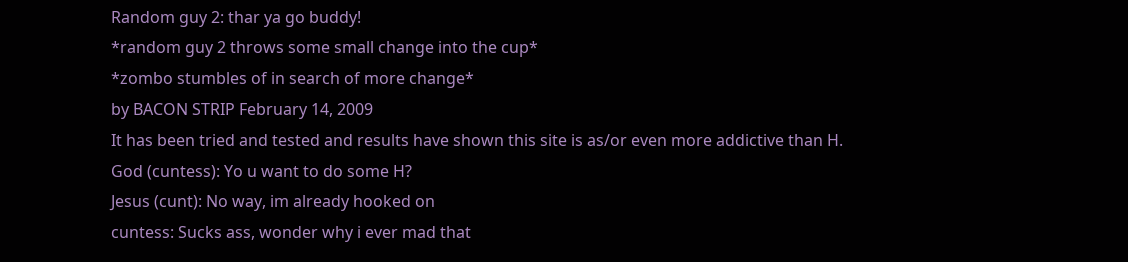Random guy 2: thar ya go buddy!
*random guy 2 throws some small change into the cup*
*zombo stumbles of in search of more change*
by BACON STRIP February 14, 2009
It has been tried and tested and results have shown this site is as/or even more addictive than H.
God (cuntess): Yo u want to do some H?
Jesus (cunt): No way, im already hooked on
cuntess: Sucks ass, wonder why i ever mad that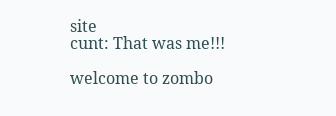site
cunt: That was me!!!

welcome to zombo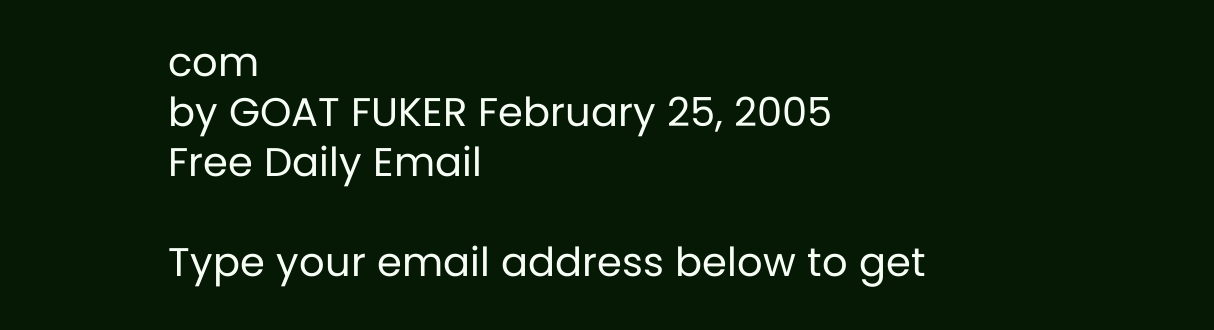com
by GOAT FUKER February 25, 2005
Free Daily Email

Type your email address below to get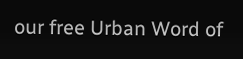our free Urban Word of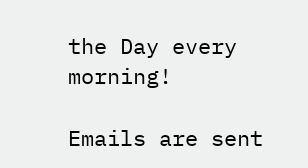the Day every morning!

Emails are sent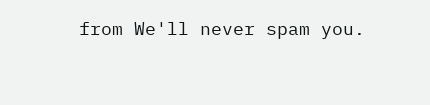from We'll never spam you.